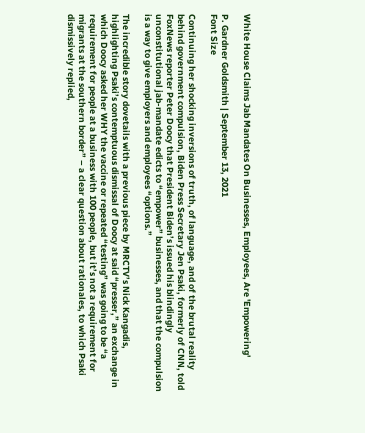White House Claims Jab Mandates On Businesses, Employees, Are 'Empowering'

P. Gardner Goldsmith | September 13, 2021
Font Size

Continuing her shocking inversions of truth, of language, and of the brutal reality behind government compulsion, Biden Press Secretary Jen Psaki, formerly of CNN, told FoxNews reporter Peter Doocy that President Biden’s issued his blindingly unconstitutional jab-mandate edicts to “empower” businesses, and that the compulsion is a way to give employers and employees “options.”

The incredible story dovetails with a previous piece by MRCTV’s Nick Kangadis, highlighting Psaki’s contemptuous dismissal of Doocy at said “presser,” an exchange in which Doocy asked her WHY the vaccine or repeated “testing” was going to be “a requirement for people at a business with 100 people, but it’s not a requirement for migrants at the southern border” – a clear question about rationales, to which Psaki dismissively replied,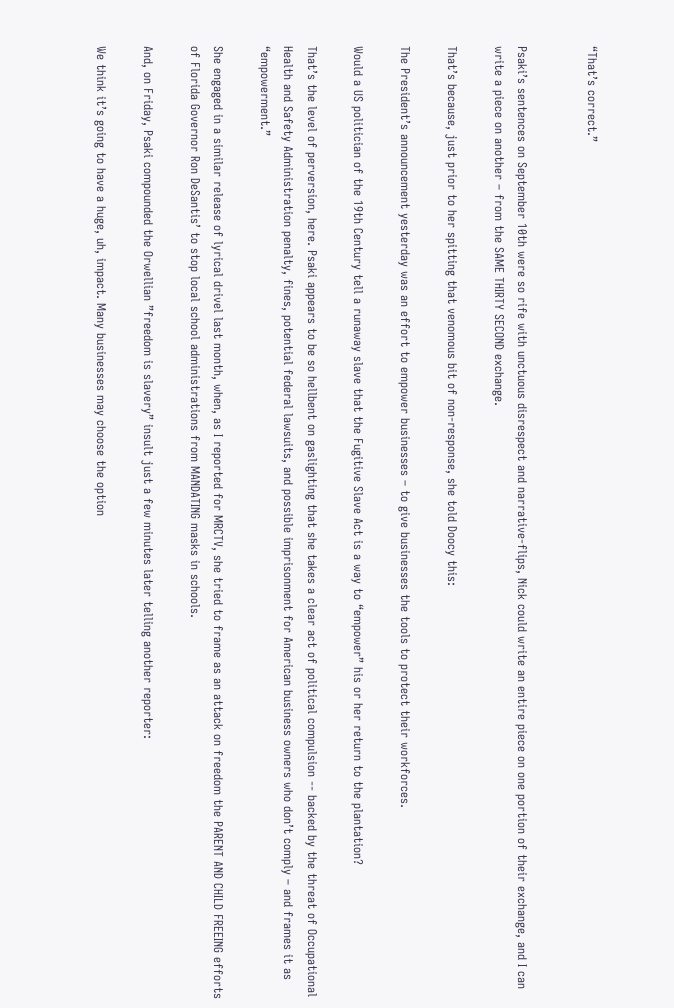“That’s correct.”


Psaki’s sentences on September 10th were so rife with unctuous disrespect and narrative-flips, Nick could write an entire piece on one portion of their exchange, and I can write a piece on another – from the SAME THIRTY SECOND exchange.

That’s because, just prior to her spitting that venomous bit of non-response, she told Doocy this:

The President’s announcement yesterday was an effort to empower businesses – to give businesses the tools to protect their workforces.

Would a US politician of the 19th Century tell a runaway slave that the Fugitive Slave Act is a way to “empower” his or her return to the plantation?

That’s the level of perversion, here. Psaki appears to be so hellbent on gaslighting that she takes a clear act of political compulsion -- backed by the threat of Occupational Health and Safety Administration penalty, fines, potential federal lawsuits, and possible imprisonment for American business owners who don’t comply – and frames it as “empowerment.”

She engaged in a similar release of lyrical drivel last month, when, as I reported for MRCTV, she tried to frame as an attack on freedom the PARENT AND CHILD FREEING efforts of Florida Governor Ron DeSantis’ to stop local school administrations from MANDATING masks in schools.

And, on Friday, Psaki compounded the Orwellian ”freedom is slavery” insult just a few minutes later telling another reporter:

We think it’s going to have a huge, uh, impact. Many businesses may choose the option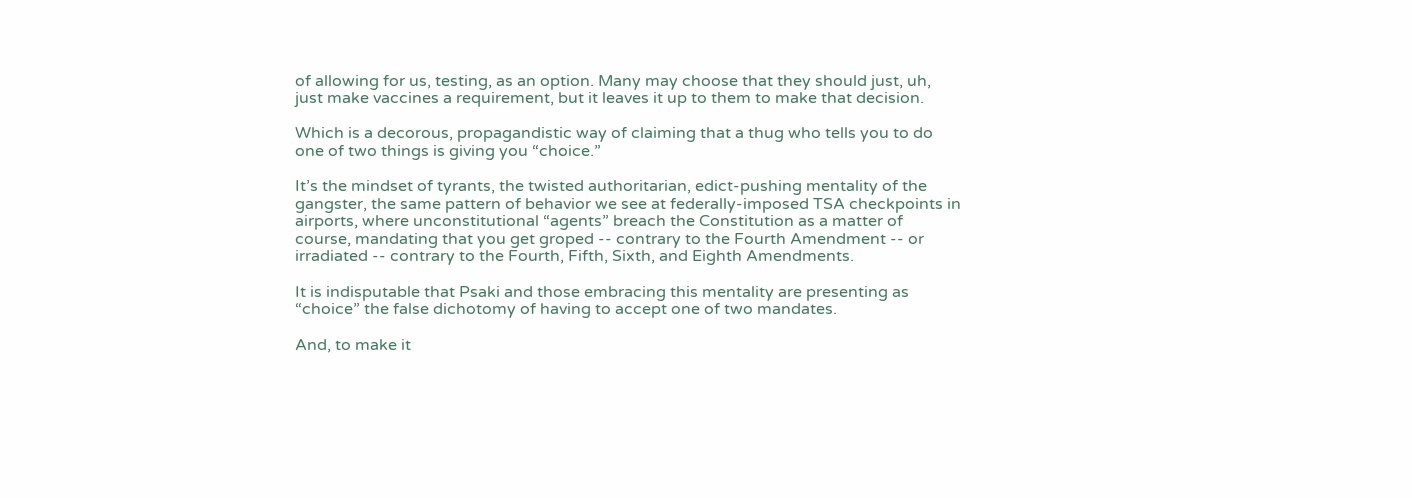of allowing for us, testing, as an option. Many may choose that they should just, uh, just make vaccines a requirement, but it leaves it up to them to make that decision.

Which is a decorous, propagandistic way of claiming that a thug who tells you to do one of two things is giving you “choice.”

It’s the mindset of tyrants, the twisted authoritarian, edict-pushing mentality of the gangster, the same pattern of behavior we see at federally-imposed TSA checkpoints in airports, where unconstitutional “agents” breach the Constitution as a matter of course, mandating that you get groped -- contrary to the Fourth Amendment -- or irradiated -- contrary to the Fourth, Fifth, Sixth, and Eighth Amendments.

It is indisputable that Psaki and those embracing this mentality are presenting as “choice” the false dichotomy of having to accept one of two mandates.

And, to make it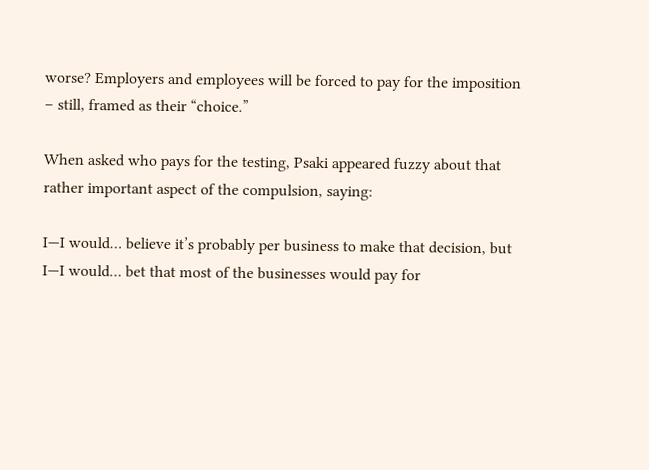worse? Employers and employees will be forced to pay for the imposition – still, framed as their “choice.”

When asked who pays for the testing, Psaki appeared fuzzy about that rather important aspect of the compulsion, saying:

I—I would… believe it’s probably per business to make that decision, but I—I would… bet that most of the businesses would pay for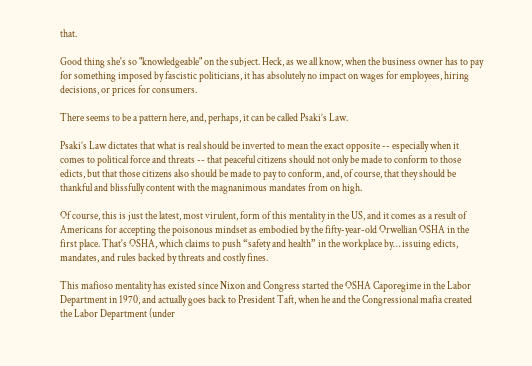that.

Good thing she's so "knowledgeable" on the subject. Heck, as we all know, when the business owner has to pay for something imposed by fascistic politicians, it has absolutely no impact on wages for employees, hiring decisions, or prices for consumers.

There seems to be a pattern here, and, perhaps, it can be called Psaki’s Law.

Psaki’s Law dictates that what is real should be inverted to mean the exact opposite -- especially when it comes to political force and threats -- that peaceful citizens should not only be made to conform to those edicts, but that those citizens also should be made to pay to conform, and, of course, that they should be thankful and blissfully content with the magnanimous mandates from on high.

Of course, this is just the latest, most virulent, form of this mentality in the US, and it comes as a result of Americans for accepting the poisonous mindset as embodied by the fifty-year-old Orwellian OSHA in the first place. That's OSHA, which claims to push “safety and health” in the workplace by… issuing edicts, mandates, and rules backed by threats and costly fines.

This mafioso mentality has existed since Nixon and Congress started the OSHA Caporegime in the Labor Department in 1970, and actually goes back to President Taft, when he and the Congressional mafia created the Labor Department (under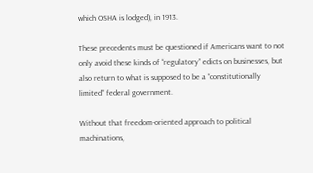which OSHA is lodged), in 1913.

These precedents must be questioned if Americans want to not only avoid these kinds of “regulatory” edicts on businesses, but also return to what is supposed to be a “constitutionally limited” federal government.

Without that freedom-oriented approach to political machinations,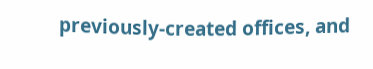previously-created offices, and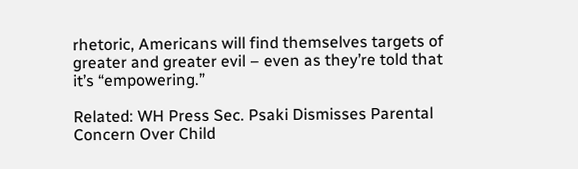rhetoric, Americans will find themselves targets of greater and greater evil – even as they’re told that it’s “empowering.”

Related: WH Press Sec. Psaki Dismisses Parental Concern Over Child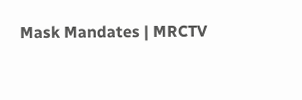Mask Mandates | MRCTV